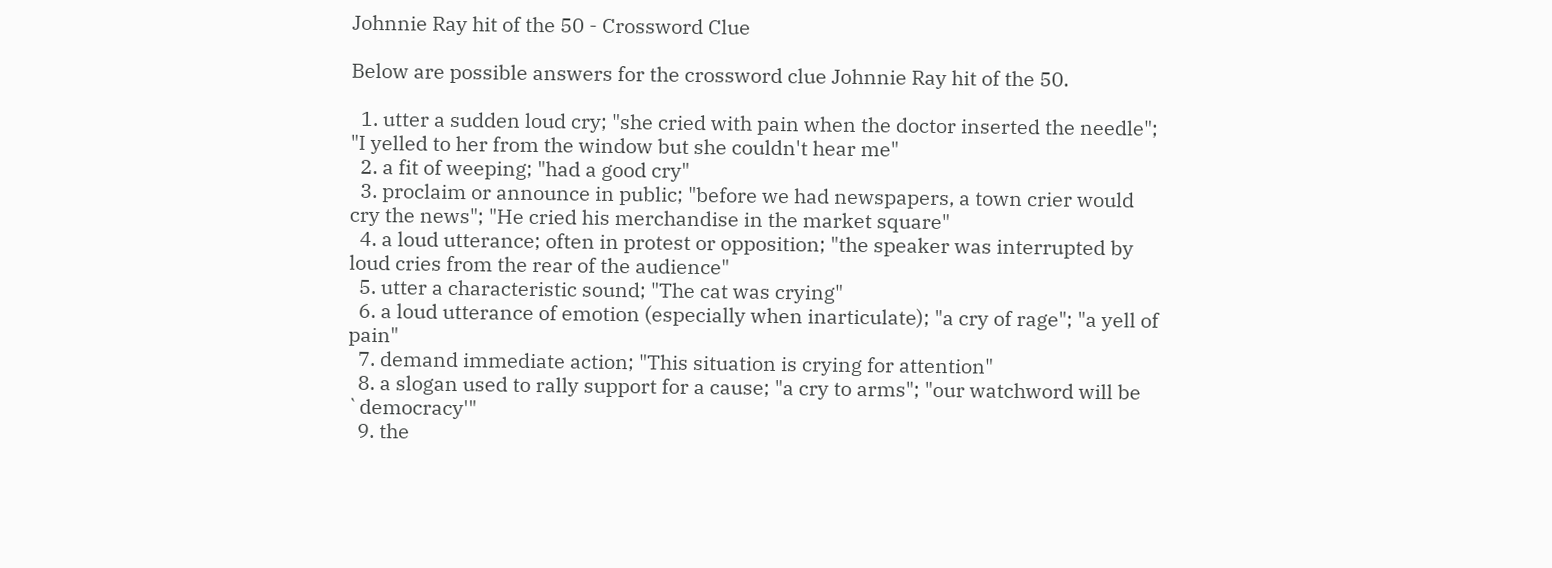Johnnie Ray hit of the 50 - Crossword Clue

Below are possible answers for the crossword clue Johnnie Ray hit of the 50.

  1. utter a sudden loud cry; "she cried with pain when the doctor inserted the needle"; "I yelled to her from the window but she couldn't hear me"
  2. a fit of weeping; "had a good cry"
  3. proclaim or announce in public; "before we had newspapers, a town crier would cry the news"; "He cried his merchandise in the market square"
  4. a loud utterance; often in protest or opposition; "the speaker was interrupted by loud cries from the rear of the audience"
  5. utter a characteristic sound; "The cat was crying"
  6. a loud utterance of emotion (especially when inarticulate); "a cry of rage"; "a yell of pain"
  7. demand immediate action; "This situation is crying for attention"
  8. a slogan used to rally support for a cause; "a cry to arms"; "our watchword will be `democracy'"
  9. the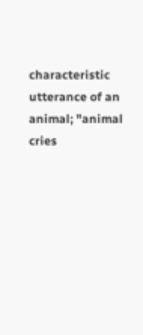characteristic utterance of an animal; "animal cries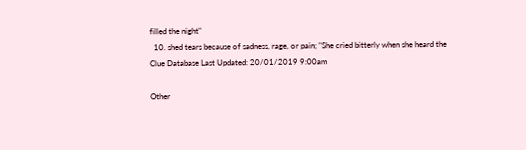filled the night"
  10. shed tears because of sadness, rage, or pain; "She cried bitterly when she heard the
Clue Database Last Updated: 20/01/2019 9:00am

Other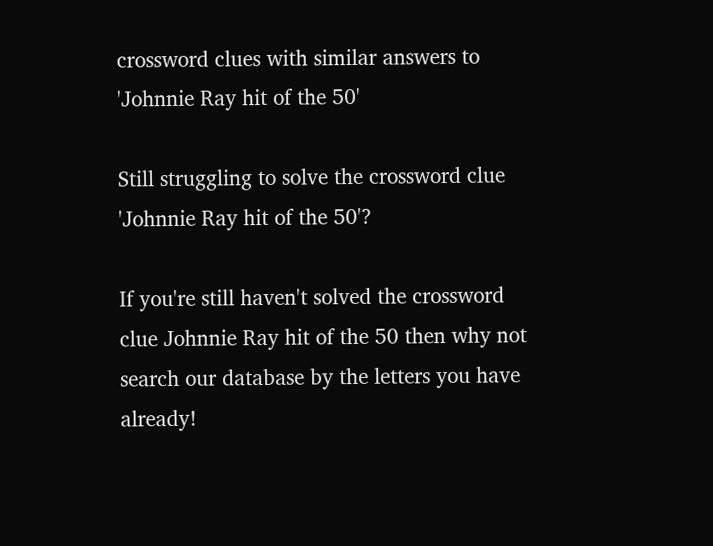crossword clues with similar answers to 'Johnnie Ray hit of the 50'

Still struggling to solve the crossword clue 'Johnnie Ray hit of the 50'?

If you're still haven't solved the crossword clue Johnnie Ray hit of the 50 then why not search our database by the letters you have already!